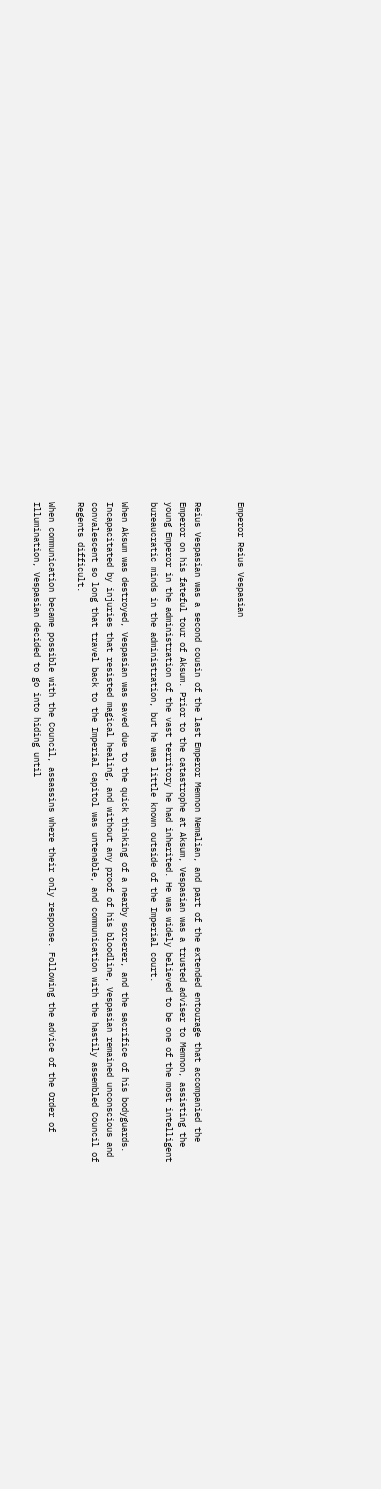Emperor Reius Vespasian


Reius Vespasian was a second cousin of the last Emperor Memnon Nemalian, and part of the extended entourage that accompanied the Emperor on his fateful tour of Aksum. Prior to the catastrophe at Aksum, Vespasian was a trusted adviser to Memnon, assisting the young Emperor in the administration of the vast territory he had inherited. He was widely believed to be one of the most intelligent bureaucratic minds in the administration, but he was little known outside of the Imperial court.

When Aksum was destroyed, Vespasian was saved due to the quick thinking of a nearby sorcerer, and the sacrifice of his bodyguards. Incapacitated by injuries that resisted magical healing, and without any proof of his bloodline, Vespasian remained unconscious and convalescent so long that travel back to the Imperial capitol was untenable, and communication with the hastily assembled Council of Regents difficult.

When communication became possible with the Council, assassins where their only response. Following the advice of the Order of Illumination, Vespasian decided to go into hiding until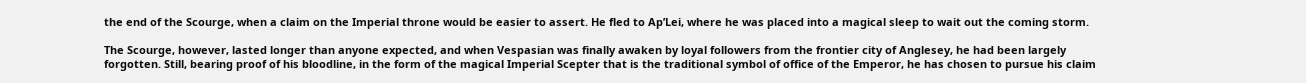the end of the Scourge, when a claim on the Imperial throne would be easier to assert. He fled to Ap’Lei, where he was placed into a magical sleep to wait out the coming storm.

The Scourge, however, lasted longer than anyone expected, and when Vespasian was finally awaken by loyal followers from the frontier city of Anglesey, he had been largely forgotten. Still, bearing proof of his bloodline, in the form of the magical Imperial Scepter that is the traditional symbol of office of the Emperor, he has chosen to pursue his claim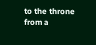to the throne from a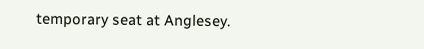temporary seat at Anglesey.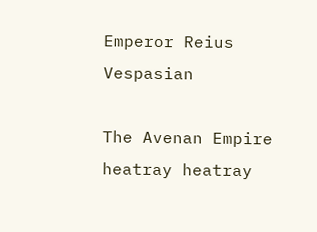Emperor Reius Vespasian

The Avenan Empire heatray heatray